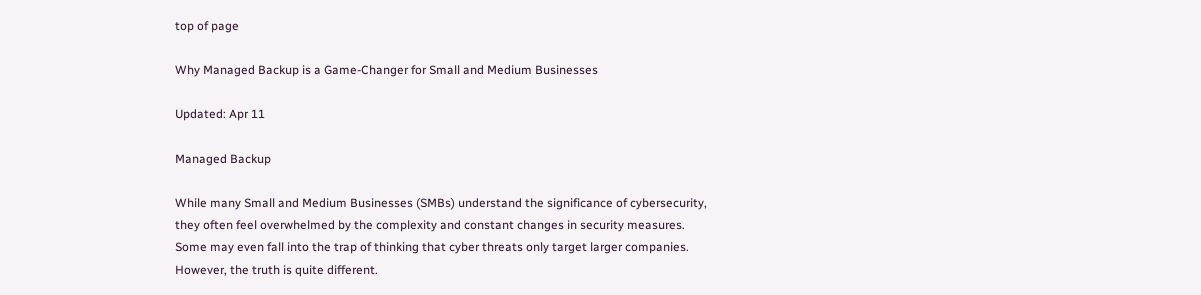top of page

Why Managed Backup is a Game-Changer for Small and Medium Businesses

Updated: Apr 11

Managed Backup

While many Small and Medium Businesses (SMBs) understand the significance of cybersecurity, they often feel overwhelmed by the complexity and constant changes in security measures. Some may even fall into the trap of thinking that cyber threats only target larger companies. However, the truth is quite different.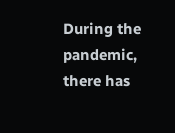During the pandemic, there has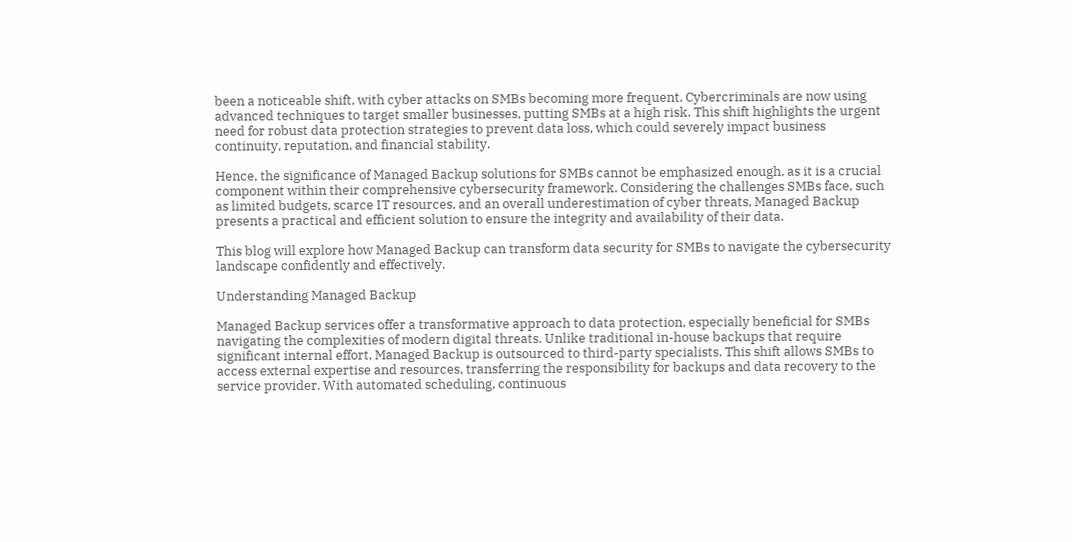been a noticeable shift, with cyber attacks on SMBs becoming more frequent. Cybercriminals are now using advanced techniques to target smaller businesses, putting SMBs at a high risk. This shift highlights the urgent need for robust data protection strategies to prevent data loss, which could severely impact business continuity, reputation, and financial stability.

Hence, the significance of Managed Backup solutions for SMBs cannot be emphasized enough, as it is a crucial component within their comprehensive cybersecurity framework. Considering the challenges SMBs face, such as limited budgets, scarce IT resources, and an overall underestimation of cyber threats, Managed Backup presents a practical and efficient solution to ensure the integrity and availability of their data.

This blog will explore how Managed Backup can transform data security for SMBs to navigate the cybersecurity landscape confidently and effectively.

Understanding Managed Backup

Managed Backup services offer a transformative approach to data protection, especially beneficial for SMBs navigating the complexities of modern digital threats. Unlike traditional in-house backups that require significant internal effort, Managed Backup is outsourced to third-party specialists. This shift allows SMBs to access external expertise and resources, transferring the responsibility for backups and data recovery to the service provider. With automated scheduling, continuous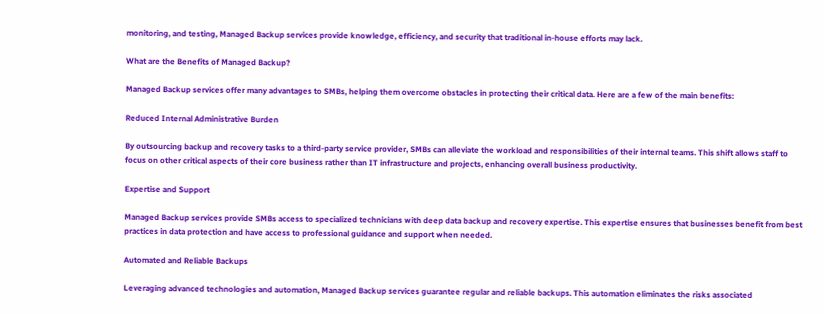monitoring, and testing, Managed Backup services provide knowledge, efficiency, and security that traditional in-house efforts may lack.

What are the Benefits of Managed Backup?

Managed Backup services offer many advantages to SMBs, helping them overcome obstacles in protecting their critical data. Here are a few of the main benefits:

Reduced Internal Administrative Burden

By outsourcing backup and recovery tasks to a third-party service provider, SMBs can alleviate the workload and responsibilities of their internal teams. This shift allows staff to focus on other critical aspects of their core business rather than IT infrastructure and projects, enhancing overall business productivity.

Expertise and Support

Managed Backup services provide SMBs access to specialized technicians with deep data backup and recovery expertise. This expertise ensures that businesses benefit from best practices in data protection and have access to professional guidance and support when needed.

Automated and Reliable Backups

Leveraging advanced technologies and automation, Managed Backup services guarantee regular and reliable backups. This automation eliminates the risks associated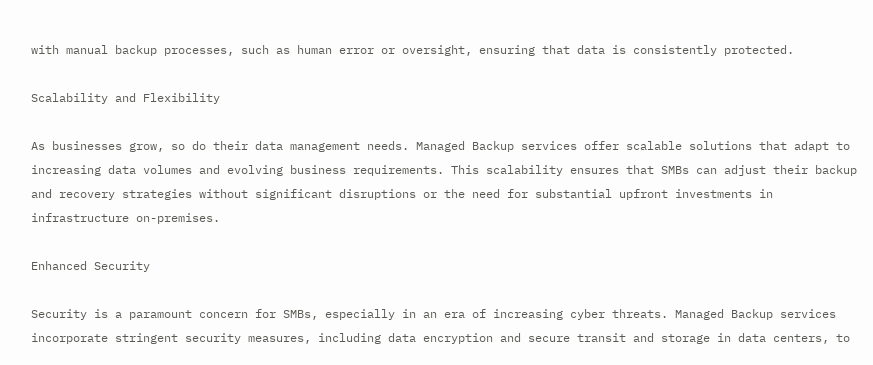with manual backup processes, such as human error or oversight, ensuring that data is consistently protected.

Scalability and Flexibility

As businesses grow, so do their data management needs. Managed Backup services offer scalable solutions that adapt to increasing data volumes and evolving business requirements. This scalability ensures that SMBs can adjust their backup and recovery strategies without significant disruptions or the need for substantial upfront investments in infrastructure on-premises.

Enhanced Security

Security is a paramount concern for SMBs, especially in an era of increasing cyber threats. Managed Backup services incorporate stringent security measures, including data encryption and secure transit and storage in data centers, to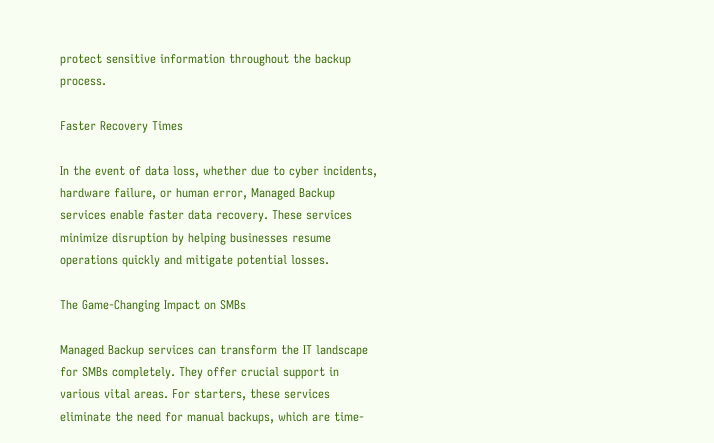protect sensitive information throughout the backup process.

Faster Recovery Times

In the event of data loss, whether due to cyber incidents, hardware failure, or human error, Managed Backup services enable faster data recovery. These services minimize disruption by helping businesses resume operations quickly and mitigate potential losses.

The Game-Changing Impact on SMBs

Managed Backup services can transform the IT landscape for SMBs completely. They offer crucial support in various vital areas. For starters, these services eliminate the need for manual backups, which are time-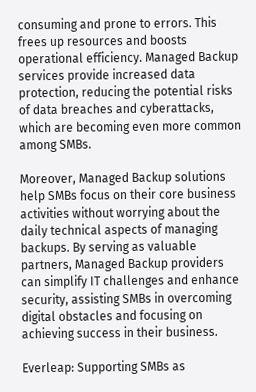consuming and prone to errors. This frees up resources and boosts operational efficiency. Managed Backup services provide increased data protection, reducing the potential risks of data breaches and cyberattacks, which are becoming even more common among SMBs.

Moreover, Managed Backup solutions help SMBs focus on their core business activities without worrying about the daily technical aspects of managing backups. By serving as valuable partners, Managed Backup providers can simplify IT challenges and enhance security, assisting SMBs in overcoming digital obstacles and focusing on achieving success in their business.

Everleap: Supporting SMBs as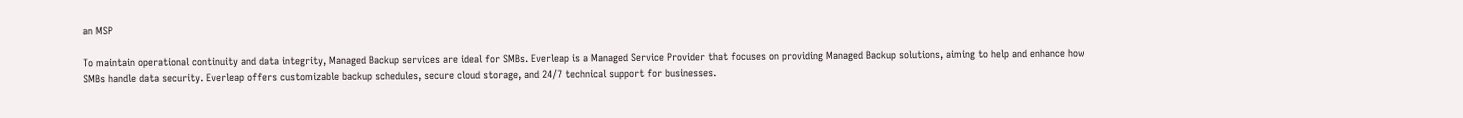an MSP

To maintain operational continuity and data integrity, Managed Backup services are ideal for SMBs. Everleap is a Managed Service Provider that focuses on providing Managed Backup solutions, aiming to help and enhance how SMBs handle data security. Everleap offers customizable backup schedules, secure cloud storage, and 24/7 technical support for businesses.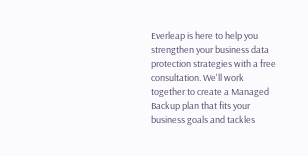Everleap is here to help you strengthen your business data protection strategies with a free consultation. We'll work together to create a Managed Backup plan that fits your business goals and tackles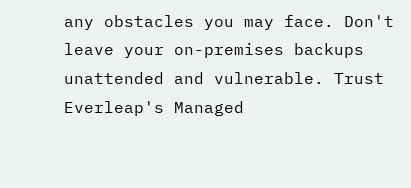any obstacles you may face. Don't leave your on-premises backups unattended and vulnerable. Trust Everleap's Managed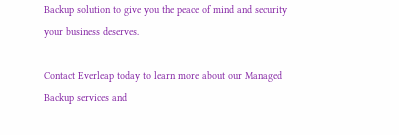Backup solution to give you the peace of mind and security your business deserves.

Contact Everleap today to learn more about our Managed Backup services and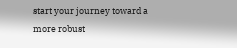start your journey toward a more robust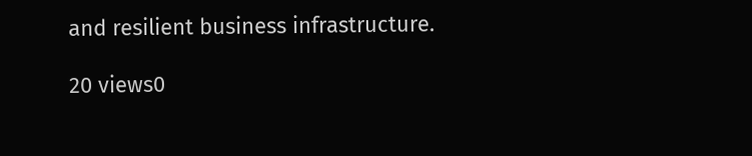and resilient business infrastructure.

20 views0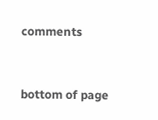comments


bottom of page